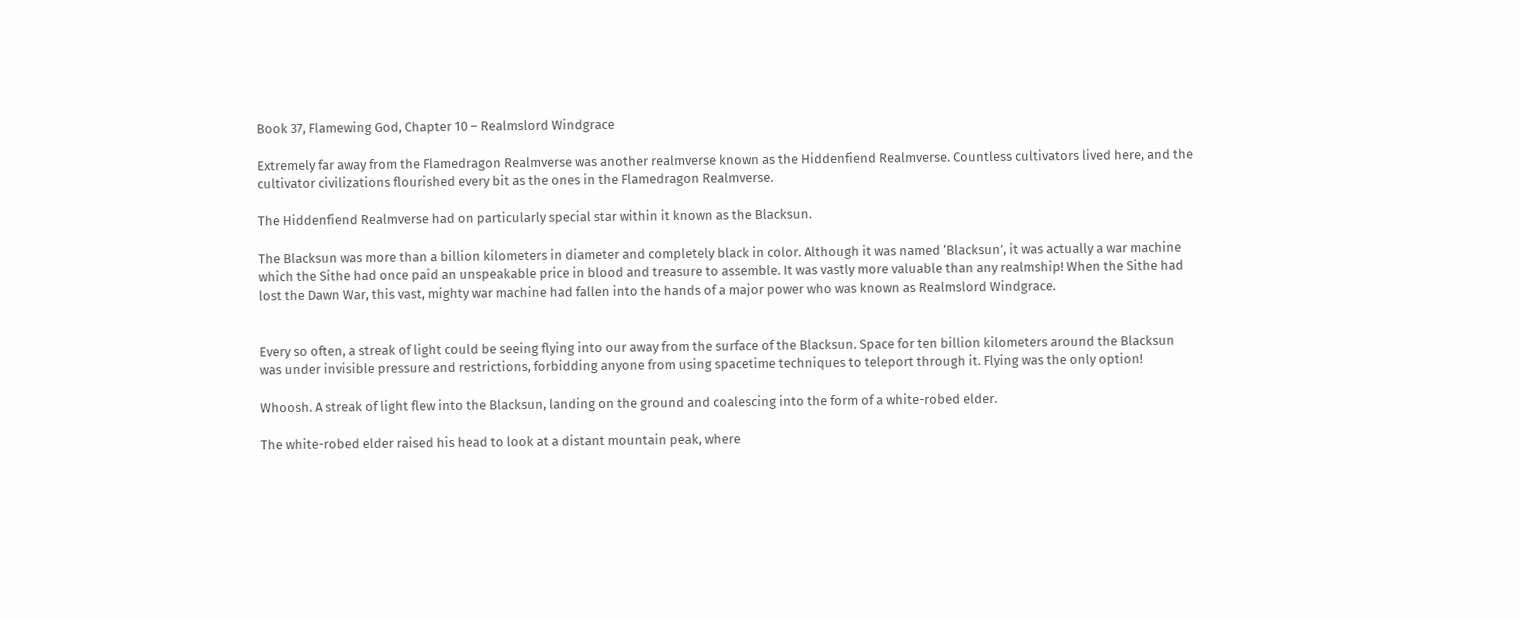Book 37, Flamewing God, Chapter 10 – Realmslord Windgrace

Extremely far away from the Flamedragon Realmverse was another realmverse known as the Hiddenfiend Realmverse. Countless cultivators lived here, and the cultivator civilizations flourished every bit as the ones in the Flamedragon Realmverse.

The Hiddenfiend Realmverse had on particularly special star within it known as the Blacksun.

The Blacksun was more than a billion kilometers in diameter and completely black in color. Although it was named ‘Blacksun’, it was actually a war machine which the Sithe had once paid an unspeakable price in blood and treasure to assemble. It was vastly more valuable than any realmship! When the Sithe had lost the Dawn War, this vast, mighty war machine had fallen into the hands of a major power who was known as Realmslord Windgrace.


Every so often, a streak of light could be seeing flying into our away from the surface of the Blacksun. Space for ten billion kilometers around the Blacksun was under invisible pressure and restrictions, forbidding anyone from using spacetime techniques to teleport through it. Flying was the only option!

Whoosh. A streak of light flew into the Blacksun, landing on the ground and coalescing into the form of a white-robed elder.

The white-robed elder raised his head to look at a distant mountain peak, where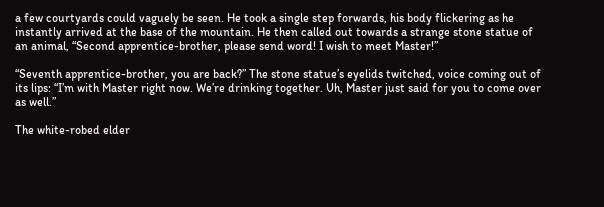a few courtyards could vaguely be seen. He took a single step forwards, his body flickering as he instantly arrived at the base of the mountain. He then called out towards a strange stone statue of an animal, “Second apprentice-brother, please send word! I wish to meet Master!”

“Seventh apprentice-brother, you are back?” The stone statue’s eyelids twitched, voice coming out of its lips: “I’m with Master right now. We’re drinking together. Uh, Master just said for you to come over as well.”

The white-robed elder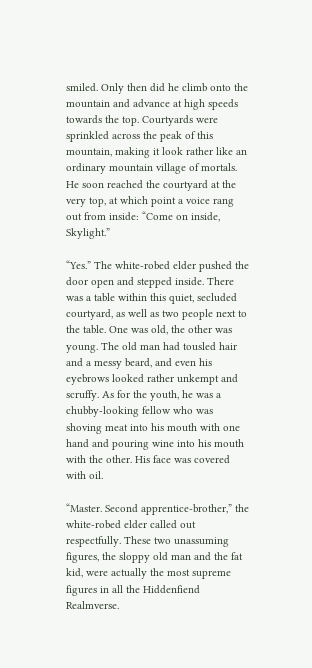smiled. Only then did he climb onto the mountain and advance at high speeds towards the top. Courtyards were sprinkled across the peak of this mountain, making it look rather like an ordinary mountain village of mortals. He soon reached the courtyard at the very top, at which point a voice rang out from inside: “Come on inside, Skylight.”

“Yes.” The white-robed elder pushed the door open and stepped inside. There was a table within this quiet, secluded courtyard, as well as two people next to the table. One was old, the other was young. The old man had tousled hair and a messy beard, and even his eyebrows looked rather unkempt and scruffy. As for the youth, he was a chubby-looking fellow who was shoving meat into his mouth with one hand and pouring wine into his mouth with the other. His face was covered with oil.

“Master. Second apprentice-brother,” the white-robed elder called out respectfully. These two unassuming figures, the sloppy old man and the fat kid, were actually the most supreme figures in all the Hiddenfiend Realmverse.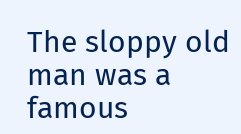The sloppy old man was a famous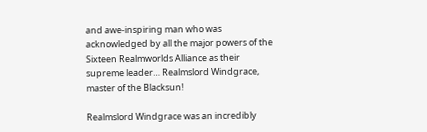and awe-inspiring man who was acknowledged by all the major powers of the Sixteen Realmworlds Alliance as their supreme leader… Realmslord Windgrace, master of the Blacksun!

Realmslord Windgrace was an incredibly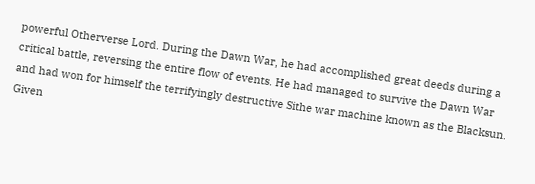powerful Otherverse Lord. During the Dawn War, he had accomplished great deeds during a critical battle, reversing the entire flow of events. He had managed to survive the Dawn War and had won for himself the terrifyingly destructive Sithe war machine known as the Blacksun. Given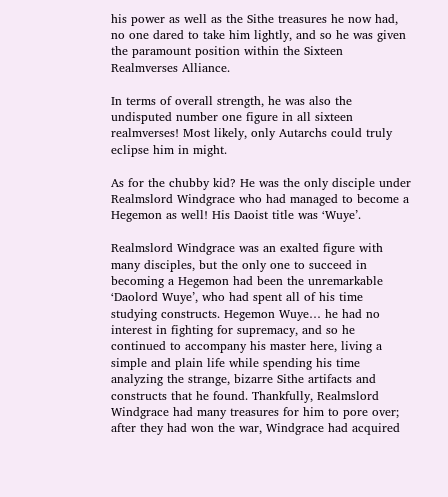his power as well as the Sithe treasures he now had, no one dared to take him lightly, and so he was given the paramount position within the Sixteen Realmverses Alliance.

In terms of overall strength, he was also the undisputed number one figure in all sixteen realmverses! Most likely, only Autarchs could truly eclipse him in might.

As for the chubby kid? He was the only disciple under Realmslord Windgrace who had managed to become a Hegemon as well! His Daoist title was ‘Wuye’.

Realmslord Windgrace was an exalted figure with many disciples, but the only one to succeed in becoming a Hegemon had been the unremarkable ‘Daolord Wuye’, who had spent all of his time studying constructs. Hegemon Wuye… he had no interest in fighting for supremacy, and so he continued to accompany his master here, living a simple and plain life while spending his time analyzing the strange, bizarre Sithe artifacts and constructs that he found. Thankfully, Realmslord Windgrace had many treasures for him to pore over; after they had won the war, Windgrace had acquired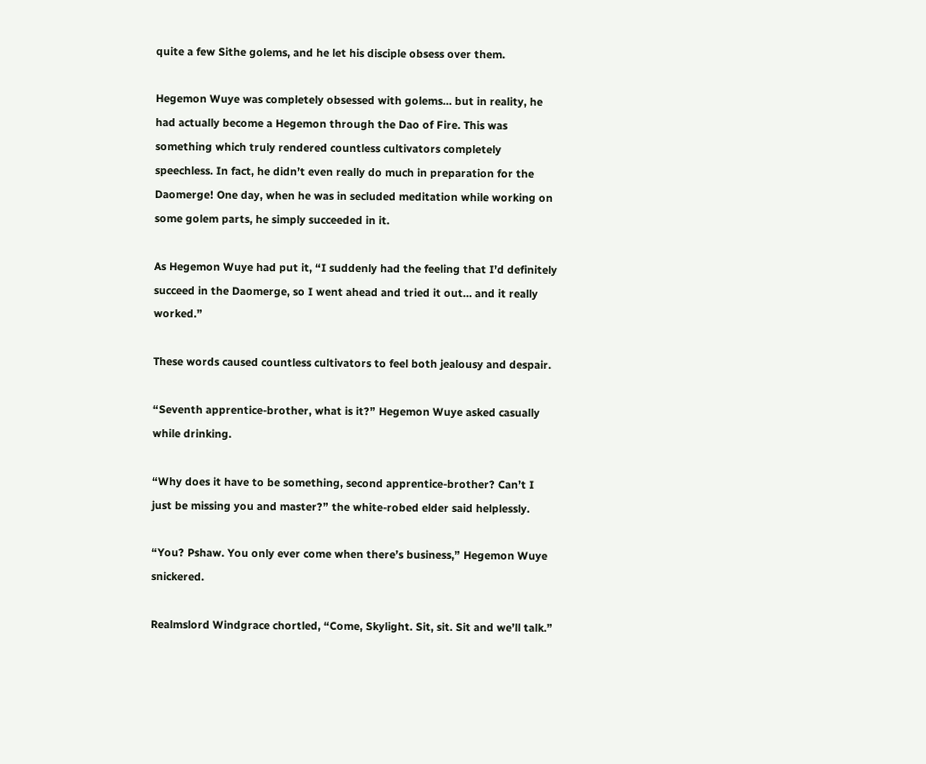quite a few Sithe golems, and he let his disciple obsess over them.

Hegemon Wuye was completely obsessed with golems… but in reality, he had actually become a Hegemon through the Dao of Fire. This was something which truly rendered countless cultivators completely speechless. In fact, he didn’t even really do much in preparation for the Daomerge! One day, when he was in secluded meditation while working on some golem parts, he simply succeeded in it.

As Hegemon Wuye had put it, “I suddenly had the feeling that I’d definitely succeed in the Daomerge, so I went ahead and tried it out… and it really worked.”

These words caused countless cultivators to feel both jealousy and despair.

“Seventh apprentice-brother, what is it?” Hegemon Wuye asked casually while drinking.

“Why does it have to be something, second apprentice-brother? Can’t I just be missing you and master?” the white-robed elder said helplessly.

“You? Pshaw. You only ever come when there’s business,” Hegemon Wuye snickered.

Realmslord Windgrace chortled, “Come, Skylight. Sit, sit. Sit and we’ll talk.”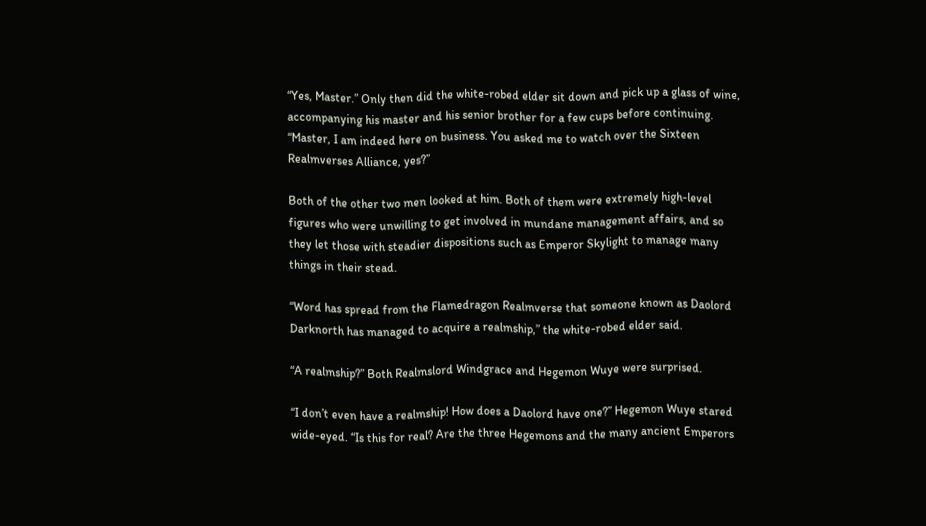“Yes, Master.” Only then did the white-robed elder sit down and pick up a glass of wine, accompanying his master and his senior brother for a few cups before continuing. “Master, I am indeed here on business. You asked me to watch over the Sixteen Realmverses Alliance, yes?”

Both of the other two men looked at him. Both of them were extremely high-level figures who were unwilling to get involved in mundane management affairs, and so they let those with steadier dispositions such as Emperor Skylight to manage many things in their stead.

“Word has spread from the Flamedragon Realmverse that someone known as Daolord Darknorth has managed to acquire a realmship,” the white-robed elder said.

“A realmship?” Both Realmslord Windgrace and Hegemon Wuye were surprised.

“I don’t even have a realmship! How does a Daolord have one?” Hegemon Wuye stared wide-eyed. “Is this for real? Are the three Hegemons and the many ancient Emperors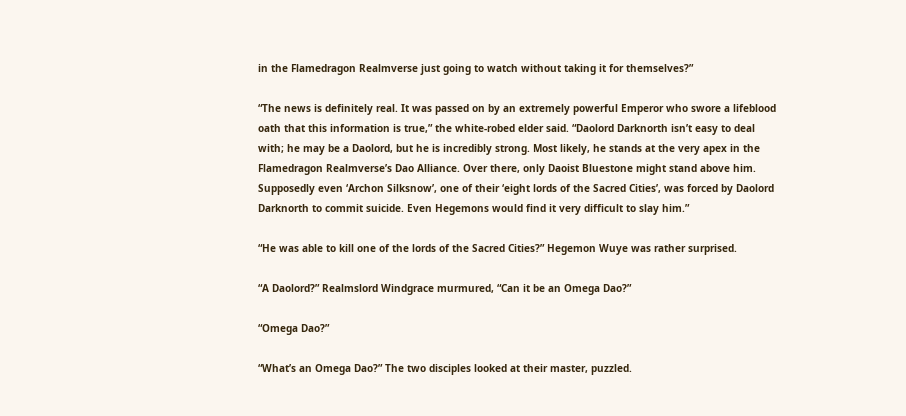in the Flamedragon Realmverse just going to watch without taking it for themselves?”

“The news is definitely real. It was passed on by an extremely powerful Emperor who swore a lifeblood oath that this information is true,” the white-robed elder said. “Daolord Darknorth isn’t easy to deal with; he may be a Daolord, but he is incredibly strong. Most likely, he stands at the very apex in the Flamedragon Realmverse’s Dao Alliance. Over there, only Daoist Bluestone might stand above him. Supposedly even ‘Archon Silksnow’, one of their ‘eight lords of the Sacred Cities’, was forced by Daolord Darknorth to commit suicide. Even Hegemons would find it very difficult to slay him.”

“He was able to kill one of the lords of the Sacred Cities?” Hegemon Wuye was rather surprised.

“A Daolord?” Realmslord Windgrace murmured, “Can it be an Omega Dao?”

“Omega Dao?”

“What’s an Omega Dao?” The two disciples looked at their master, puzzled.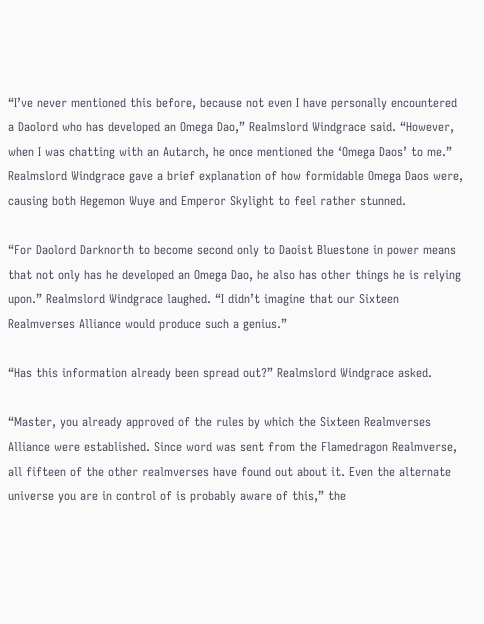“I’ve never mentioned this before, because not even I have personally encountered a Daolord who has developed an Omega Dao,” Realmslord Windgrace said. “However, when I was chatting with an Autarch, he once mentioned the ‘Omega Daos’ to me.” Realmslord Windgrace gave a brief explanation of how formidable Omega Daos were, causing both Hegemon Wuye and Emperor Skylight to feel rather stunned.

“For Daolord Darknorth to become second only to Daoist Bluestone in power means that not only has he developed an Omega Dao, he also has other things he is relying upon.” Realmslord Windgrace laughed. “I didn’t imagine that our Sixteen Realmverses Alliance would produce such a genius.”

“Has this information already been spread out?” Realmslord Windgrace asked.

“Master, you already approved of the rules by which the Sixteen Realmverses Alliance were established. Since word was sent from the Flamedragon Realmverse, all fifteen of the other realmverses have found out about it. Even the alternate universe you are in control of is probably aware of this,” the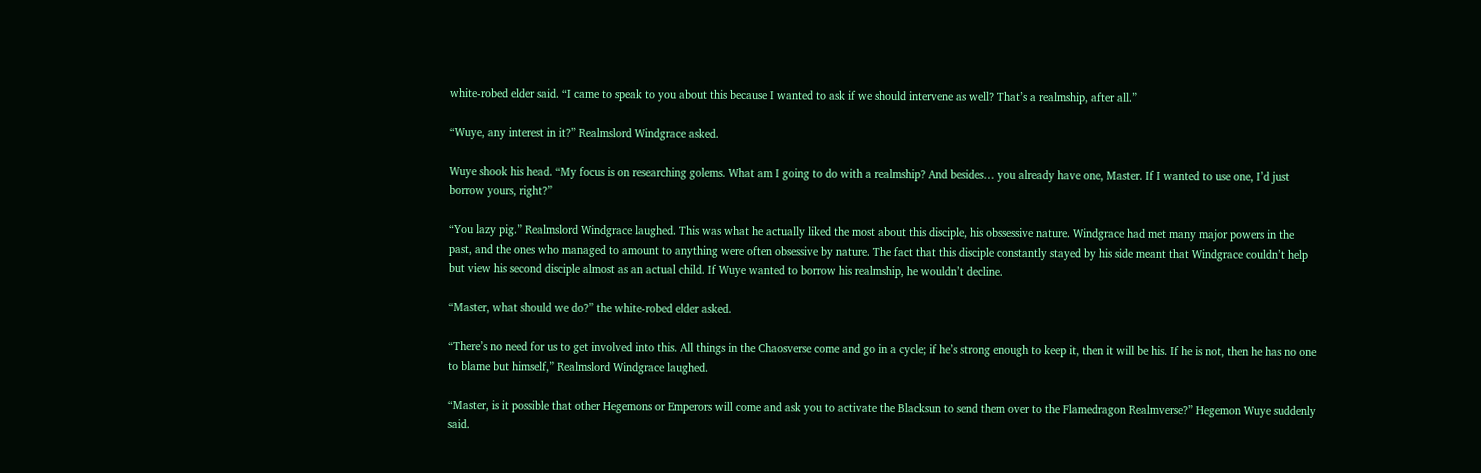white-robed elder said. “I came to speak to you about this because I wanted to ask if we should intervene as well? That’s a realmship, after all.”

“Wuye, any interest in it?” Realmslord Windgrace asked.

Wuye shook his head. “My focus is on researching golems. What am I going to do with a realmship? And besides… you already have one, Master. If I wanted to use one, I’d just borrow yours, right?”

“You lazy pig.” Realmslord Windgrace laughed. This was what he actually liked the most about this disciple, his obssessive nature. Windgrace had met many major powers in the past, and the ones who managed to amount to anything were often obsessive by nature. The fact that this disciple constantly stayed by his side meant that Windgrace couldn’t help but view his second disciple almost as an actual child. If Wuye wanted to borrow his realmship, he wouldn’t decline.

“Master, what should we do?” the white-robed elder asked.

“There’s no need for us to get involved into this. All things in the Chaosverse come and go in a cycle; if he’s strong enough to keep it, then it will be his. If he is not, then he has no one to blame but himself,” Realmslord Windgrace laughed.

“Master, is it possible that other Hegemons or Emperors will come and ask you to activate the Blacksun to send them over to the Flamedragon Realmverse?” Hegemon Wuye suddenly said.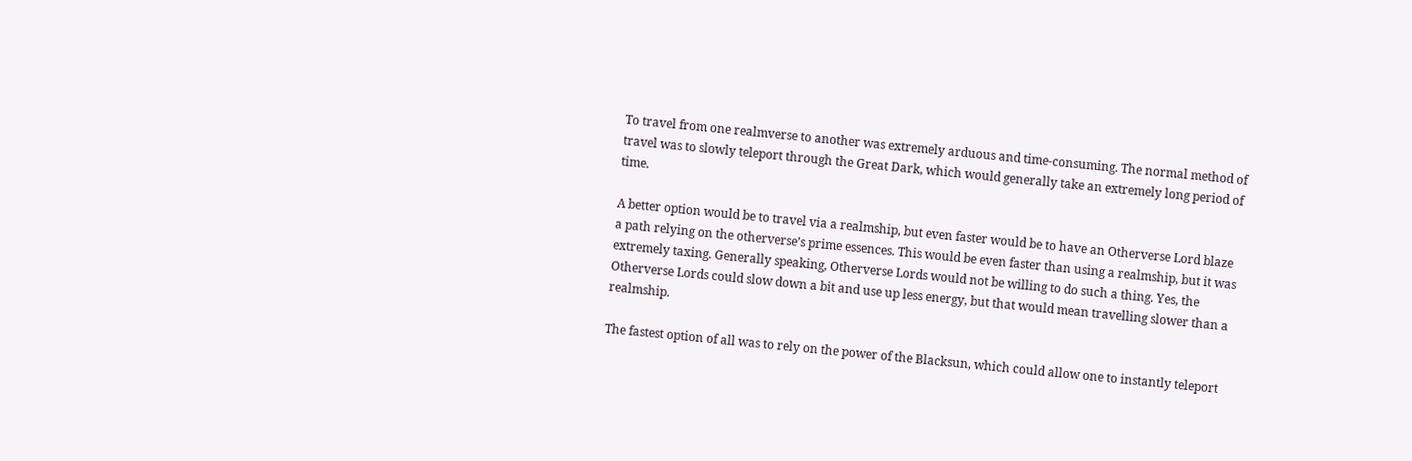To travel from one realmverse to another was extremely arduous and time-consuming. The normal method of travel was to slowly teleport through the Great Dark, which would generally take an extremely long period of time.

A better option would be to travel via a realmship, but even faster would be to have an Otherverse Lord blaze a path relying on the otherverse’s prime essences. This would be even faster than using a realmship, but it was extremely taxing. Generally speaking, Otherverse Lords would not be willing to do such a thing. Yes, the Otherverse Lords could slow down a bit and use up less energy, but that would mean travelling slower than a realmship.

The fastest option of all was to rely on the power of the Blacksun, which could allow one to instantly teleport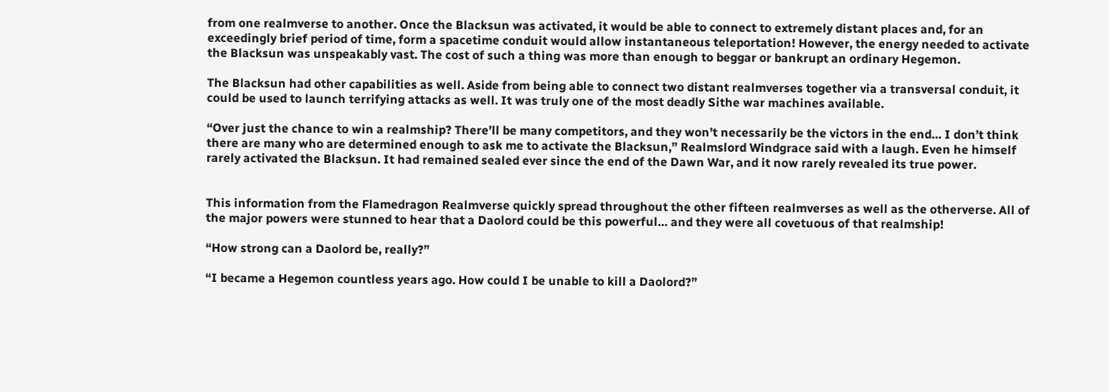from one realmverse to another. Once the Blacksun was activated, it would be able to connect to extremely distant places and, for an exceedingly brief period of time, form a spacetime conduit would allow instantaneous teleportation! However, the energy needed to activate the Blacksun was unspeakably vast. The cost of such a thing was more than enough to beggar or bankrupt an ordinary Hegemon.

The Blacksun had other capabilities as well. Aside from being able to connect two distant realmverses together via a transversal conduit, it could be used to launch terrifying attacks as well. It was truly one of the most deadly Sithe war machines available.

“Over just the chance to win a realmship? There’ll be many competitors, and they won’t necessarily be the victors in the end… I don’t think there are many who are determined enough to ask me to activate the Blacksun,” Realmslord Windgrace said with a laugh. Even he himself rarely activated the Blacksun. It had remained sealed ever since the end of the Dawn War, and it now rarely revealed its true power.


This information from the Flamedragon Realmverse quickly spread throughout the other fifteen realmverses as well as the otherverse. All of the major powers were stunned to hear that a Daolord could be this powerful… and they were all covetuous of that realmship!

“How strong can a Daolord be, really?”

“I became a Hegemon countless years ago. How could I be unable to kill a Daolord?”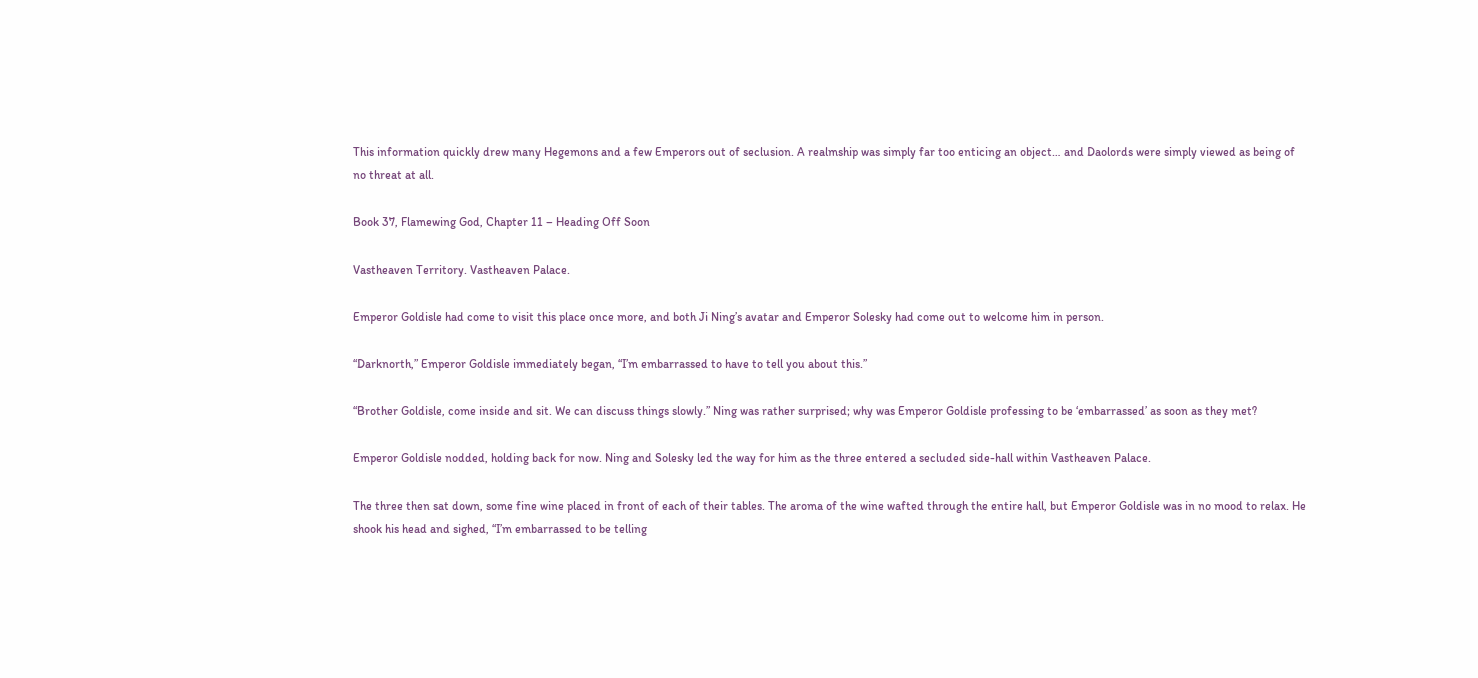This information quickly drew many Hegemons and a few Emperors out of seclusion. A realmship was simply far too enticing an object… and Daolords were simply viewed as being of no threat at all.

Book 37, Flamewing God, Chapter 11 – Heading Off Soon

Vastheaven Territory. Vastheaven Palace.

Emperor Goldisle had come to visit this place once more, and both Ji Ning’s avatar and Emperor Solesky had come out to welcome him in person.

“Darknorth,” Emperor Goldisle immediately began, “I’m embarrassed to have to tell you about this.”

“Brother Goldisle, come inside and sit. We can discuss things slowly.” Ning was rather surprised; why was Emperor Goldisle professing to be ‘embarrassed’ as soon as they met?

Emperor Goldisle nodded, holding back for now. Ning and Solesky led the way for him as the three entered a secluded side-hall within Vastheaven Palace.

The three then sat down, some fine wine placed in front of each of their tables. The aroma of the wine wafted through the entire hall, but Emperor Goldisle was in no mood to relax. He shook his head and sighed, “I’m embarrassed to be telling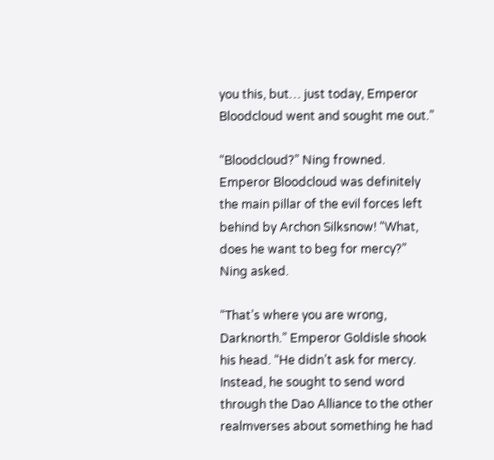you this, but… just today, Emperor Bloodcloud went and sought me out.”

“Bloodcloud?” Ning frowned. Emperor Bloodcloud was definitely the main pillar of the evil forces left behind by Archon Silksnow! “What, does he want to beg for mercy?” Ning asked.

“That’s where you are wrong, Darknorth.” Emperor Goldisle shook his head. “He didn’t ask for mercy. Instead, he sought to send word through the Dao Alliance to the other realmverses about something he had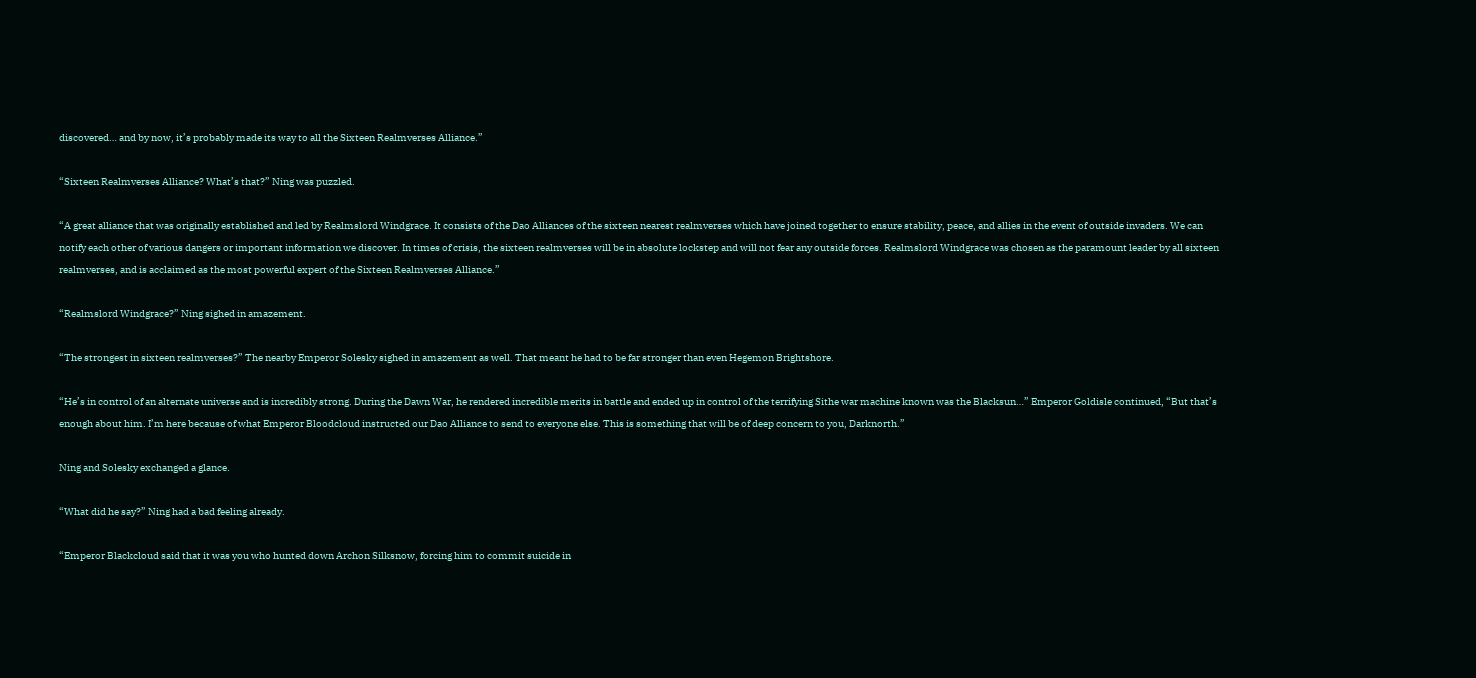discovered… and by now, it’s probably made its way to all the Sixteen Realmverses Alliance.”

“Sixteen Realmverses Alliance? What’s that?” Ning was puzzled.

“A great alliance that was originally established and led by Realmslord Windgrace. It consists of the Dao Alliances of the sixteen nearest realmverses which have joined together to ensure stability, peace, and allies in the event of outside invaders. We can notify each other of various dangers or important information we discover. In times of crisis, the sixteen realmverses will be in absolute lockstep and will not fear any outside forces. Realmslord Windgrace was chosen as the paramount leader by all sixteen realmverses, and is acclaimed as the most powerful expert of the Sixteen Realmverses Alliance.”

“Realmslord Windgrace?” Ning sighed in amazement.

“The strongest in sixteen realmverses?” The nearby Emperor Solesky sighed in amazement as well. That meant he had to be far stronger than even Hegemon Brightshore.

“He’s in control of an alternate universe and is incredibly strong. During the Dawn War, he rendered incredible merits in battle and ended up in control of the terrifying Sithe war machine known was the Blacksun…” Emperor Goldisle continued, “But that’s enough about him. I’m here because of what Emperor Bloodcloud instructed our Dao Alliance to send to everyone else. This is something that will be of deep concern to you, Darknorth.”

Ning and Solesky exchanged a glance.

“What did he say?” Ning had a bad feeling already.

“Emperor Blackcloud said that it was you who hunted down Archon Silksnow, forcing him to commit suicide in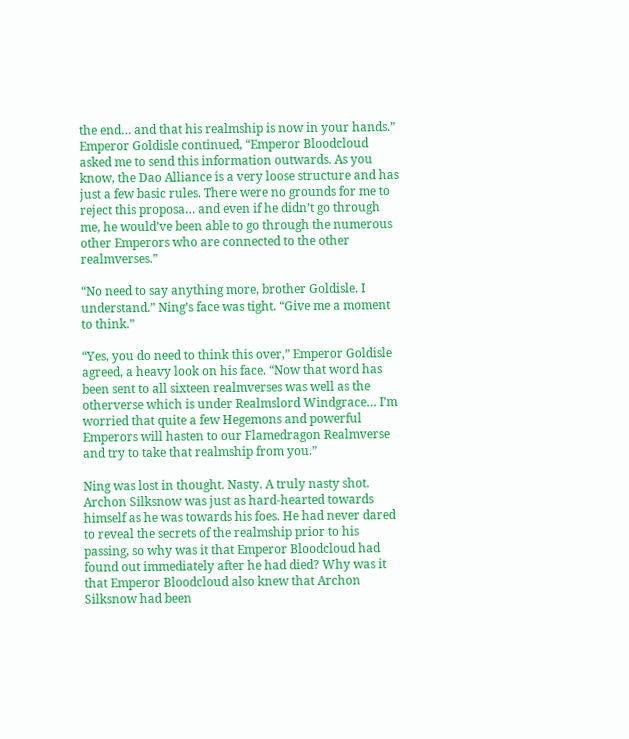the end… and that his realmship is now in your hands.” Emperor Goldisle continued, “Emperor Bloodcloud asked me to send this information outwards. As you know, the Dao Alliance is a very loose structure and has just a few basic rules. There were no grounds for me to reject this proposa… and even if he didn’t go through me, he would’ve been able to go through the numerous other Emperors who are connected to the other realmverses.”

“No need to say anything more, brother Goldisle. I understand.” Ning’s face was tight. “Give me a moment to think.”

“Yes, you do need to think this over,” Emperor Goldisle agreed, a heavy look on his face. “Now that word has been sent to all sixteen realmverses was well as the otherverse which is under Realmslord Windgrace… I’m worried that quite a few Hegemons and powerful Emperors will hasten to our Flamedragon Realmverse and try to take that realmship from you.”

Ning was lost in thought. Nasty. A truly nasty shot. Archon Silksnow was just as hard-hearted towards himself as he was towards his foes. He had never dared to reveal the secrets of the realmship prior to his passing, so why was it that Emperor Bloodcloud had found out immediately after he had died? Why was it that Emperor Bloodcloud also knew that Archon Silksnow had been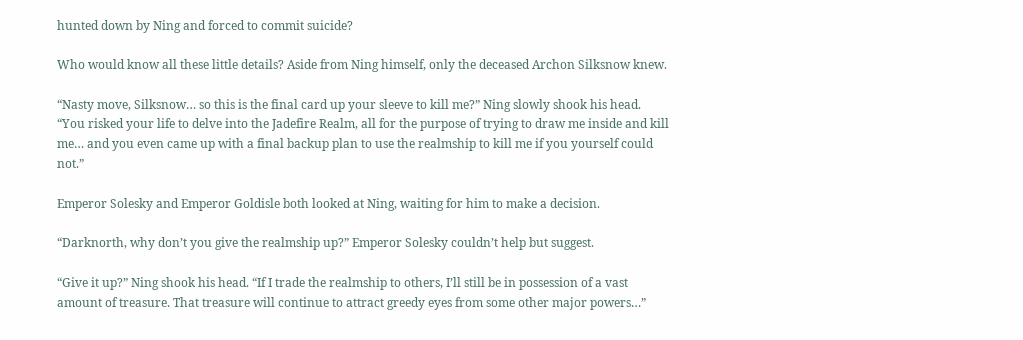hunted down by Ning and forced to commit suicide?

Who would know all these little details? Aside from Ning himself, only the deceased Archon Silksnow knew.

“Nasty move, Silksnow… so this is the final card up your sleeve to kill me?” Ning slowly shook his head. “You risked your life to delve into the Jadefire Realm, all for the purpose of trying to draw me inside and kill me… and you even came up with a final backup plan to use the realmship to kill me if you yourself could not.”

Emperor Solesky and Emperor Goldisle both looked at Ning, waiting for him to make a decision.

“Darknorth, why don’t you give the realmship up?” Emperor Solesky couldn’t help but suggest.

“Give it up?” Ning shook his head. “If I trade the realmship to others, I’ll still be in possession of a vast amount of treasure. That treasure will continue to attract greedy eyes from some other major powers…”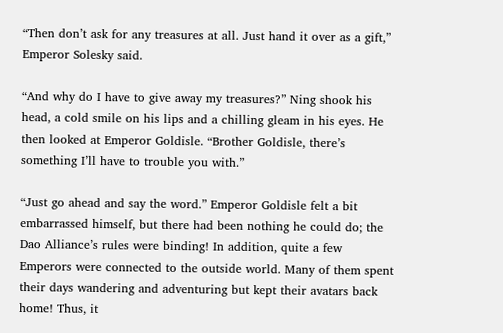“Then don’t ask for any treasures at all. Just hand it over as a gift,” Emperor Solesky said.

“And why do I have to give away my treasures?” Ning shook his head, a cold smile on his lips and a chilling gleam in his eyes. He then looked at Emperor Goldisle. “Brother Goldisle, there’s something I’ll have to trouble you with.”

“Just go ahead and say the word.” Emperor Goldisle felt a bit embarrassed himself, but there had been nothing he could do; the Dao Alliance’s rules were binding! In addition, quite a few Emperors were connected to the outside world. Many of them spent their days wandering and adventuring but kept their avatars back home! Thus, it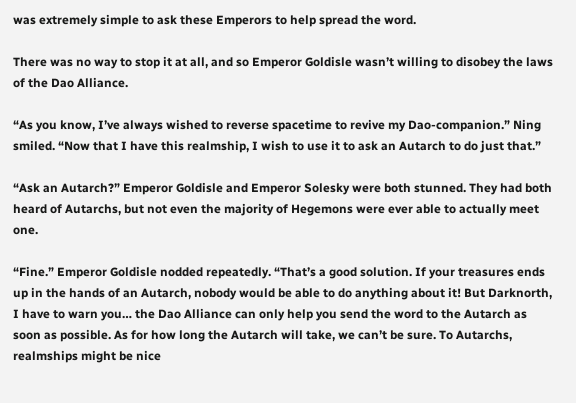was extremely simple to ask these Emperors to help spread the word.

There was no way to stop it at all, and so Emperor Goldisle wasn’t willing to disobey the laws of the Dao Alliance.

“As you know, I’ve always wished to reverse spacetime to revive my Dao-companion.” Ning smiled. “Now that I have this realmship, I wish to use it to ask an Autarch to do just that.”

“Ask an Autarch?” Emperor Goldisle and Emperor Solesky were both stunned. They had both heard of Autarchs, but not even the majority of Hegemons were ever able to actually meet one.

“Fine.” Emperor Goldisle nodded repeatedly. “That’s a good solution. If your treasures ends up in the hands of an Autarch, nobody would be able to do anything about it! But Darknorth, I have to warn you… the Dao Alliance can only help you send the word to the Autarch as soon as possible. As for how long the Autarch will take, we can’t be sure. To Autarchs, realmships might be nice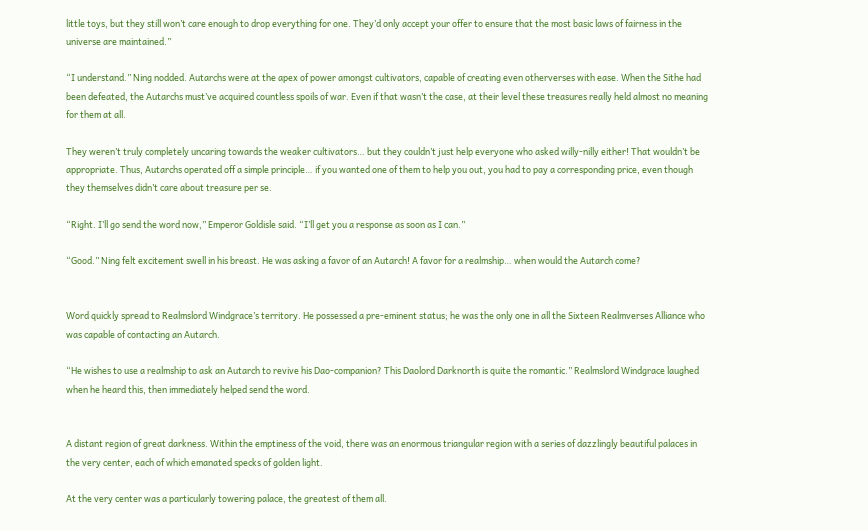little toys, but they still won’t care enough to drop everything for one. They’d only accept your offer to ensure that the most basic laws of fairness in the universe are maintained.”

“I understand.” Ning nodded. Autarchs were at the apex of power amongst cultivators, capable of creating even otherverses with ease. When the Sithe had been defeated, the Autarchs must’ve acquired countless spoils of war. Even if that wasn’t the case, at their level these treasures really held almost no meaning for them at all.

They weren’t truly completely uncaring towards the weaker cultivators… but they couldn’t just help everyone who asked willy-nilly either! That wouldn’t be appropriate. Thus, Autarchs operated off a simple principle… if you wanted one of them to help you out, you had to pay a corresponding price, even though they themselves didn’t care about treasure per se.

“Right. I’ll go send the word now,” Emperor Goldisle said. “I’ll get you a response as soon as I can.”

“Good.” Ning felt excitement swell in his breast. He was asking a favor of an Autarch! A favor for a realmship… when would the Autarch come?


Word quickly spread to Realmslord Windgrace’s territory. He possessed a pre-eminent status; he was the only one in all the Sixteen Realmverses Alliance who was capable of contacting an Autarch.

“He wishes to use a realmship to ask an Autarch to revive his Dao-companion? This Daolord Darknorth is quite the romantic.” Realmslord Windgrace laughed when he heard this, then immediately helped send the word.


A distant region of great darkness. Within the emptiness of the void, there was an enormous triangular region with a series of dazzlingly beautiful palaces in the very center, each of which emanated specks of golden light.

At the very center was a particularly towering palace, the greatest of them all.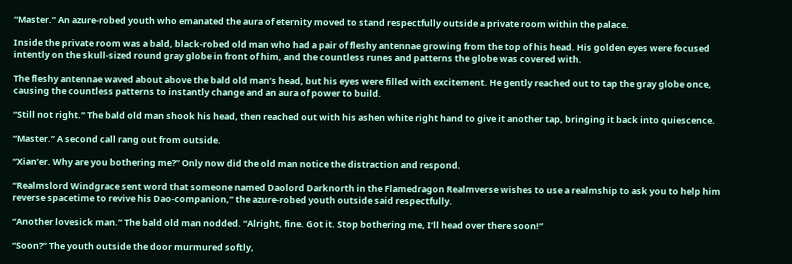“Master.” An azure-robed youth who emanated the aura of eternity moved to stand respectfully outside a private room within the palace.

Inside the private room was a bald, black-robed old man who had a pair of fleshy antennae growing from the top of his head. His golden eyes were focused intently on the skull-sized round gray globe in front of him, and the countless runes and patterns the globe was covered with.

The fleshy antennae waved about above the bald old man’s head, but his eyes were filled with excitement. He gently reached out to tap the gray globe once, causing the countless patterns to instantly change and an aura of power to build.

“Still not right.” The bald old man shook his head, then reached out with his ashen white right hand to give it another tap, bringing it back into quiescence.

“Master.” A second call rang out from outside.

“Xian’er. Why are you bothering me?” Only now did the old man notice the distraction and respond.

“Realmslord Windgrace sent word that someone named Daolord Darknorth in the Flamedragon Realmverse wishes to use a realmship to ask you to help him reverse spacetime to revive his Dao-companion,” the azure-robed youth outside said respectfully.

“Another lovesick man.” The bald old man nodded. “Alright, fine. Got it. Stop bothering me, I’ll head over there soon!”

“Soon?” The youth outside the door murmured softly,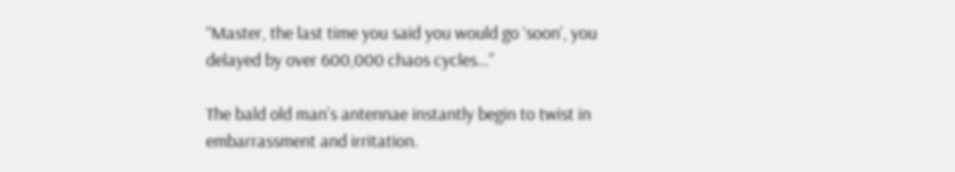“Master, the last time you said you would go ‘soon’, you delayed by over 600,000 chaos cycles…”

The bald old man’s antennae instantly begin to twist in embarrassment and irritation.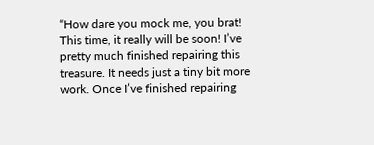“How dare you mock me, you brat! This time, it really will be soon! I’ve pretty much finished repairing this treasure. It needs just a tiny bit more work. Once I’ve finished repairing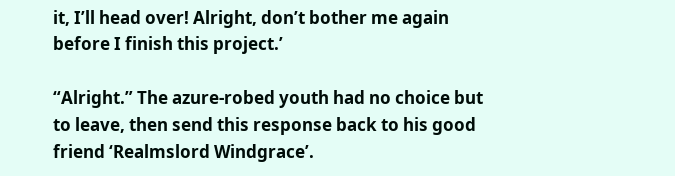it, I’ll head over! Alright, don’t bother me again before I finish this project.’

“Alright.” The azure-robed youth had no choice but to leave, then send this response back to his good friend ‘Realmslord Windgrace’.